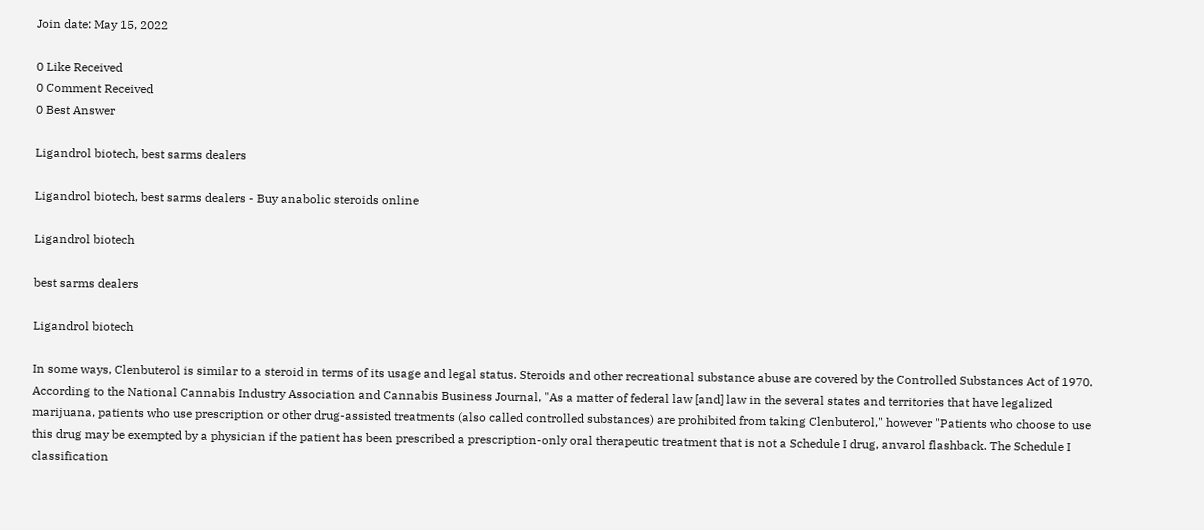Join date: May 15, 2022

0 Like Received
0 Comment Received
0 Best Answer

Ligandrol biotech, best sarms dealers

Ligandrol biotech, best sarms dealers - Buy anabolic steroids online

Ligandrol biotech

best sarms dealers

Ligandrol biotech

In some ways, Clenbuterol is similar to a steroid in terms of its usage and legal status. Steroids and other recreational substance abuse are covered by the Controlled Substances Act of 1970. According to the National Cannabis Industry Association and Cannabis Business Journal, "As a matter of federal law [and] law in the several states and territories that have legalized marijuana, patients who use prescription or other drug-assisted treatments (also called controlled substances) are prohibited from taking Clenbuterol," however "Patients who choose to use this drug may be exempted by a physician if the patient has been prescribed a prescription-only oral therapeutic treatment that is not a Schedule I drug, anvarol flashback. The Schedule I classification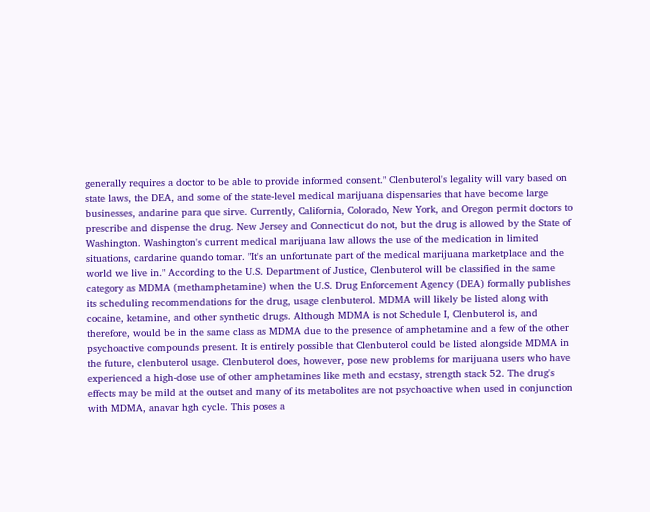generally requires a doctor to be able to provide informed consent." Clenbuterol's legality will vary based on state laws, the DEA, and some of the state-level medical marijuana dispensaries that have become large businesses, andarine para que sirve. Currently, California, Colorado, New York, and Oregon permit doctors to prescribe and dispense the drug. New Jersey and Connecticut do not, but the drug is allowed by the State of Washington. Washington's current medical marijuana law allows the use of the medication in limited situations, cardarine quando tomar. "It's an unfortunate part of the medical marijuana marketplace and the world we live in." According to the U.S. Department of Justice, Clenbuterol will be classified in the same category as MDMA (methamphetamine) when the U.S. Drug Enforcement Agency (DEA) formally publishes its scheduling recommendations for the drug, usage clenbuterol. MDMA will likely be listed along with cocaine, ketamine, and other synthetic drugs. Although MDMA is not Schedule I, Clenbuterol is, and therefore, would be in the same class as MDMA due to the presence of amphetamine and a few of the other psychoactive compounds present. It is entirely possible that Clenbuterol could be listed alongside MDMA in the future, clenbuterol usage. Clenbuterol does, however, pose new problems for marijuana users who have experienced a high-dose use of other amphetamines like meth and ecstasy, strength stack 52. The drug's effects may be mild at the outset and many of its metabolites are not psychoactive when used in conjunction with MDMA, anavar hgh cycle. This poses a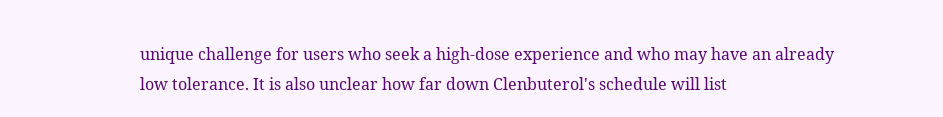unique challenge for users who seek a high-dose experience and who may have an already low tolerance. It is also unclear how far down Clenbuterol's schedule will list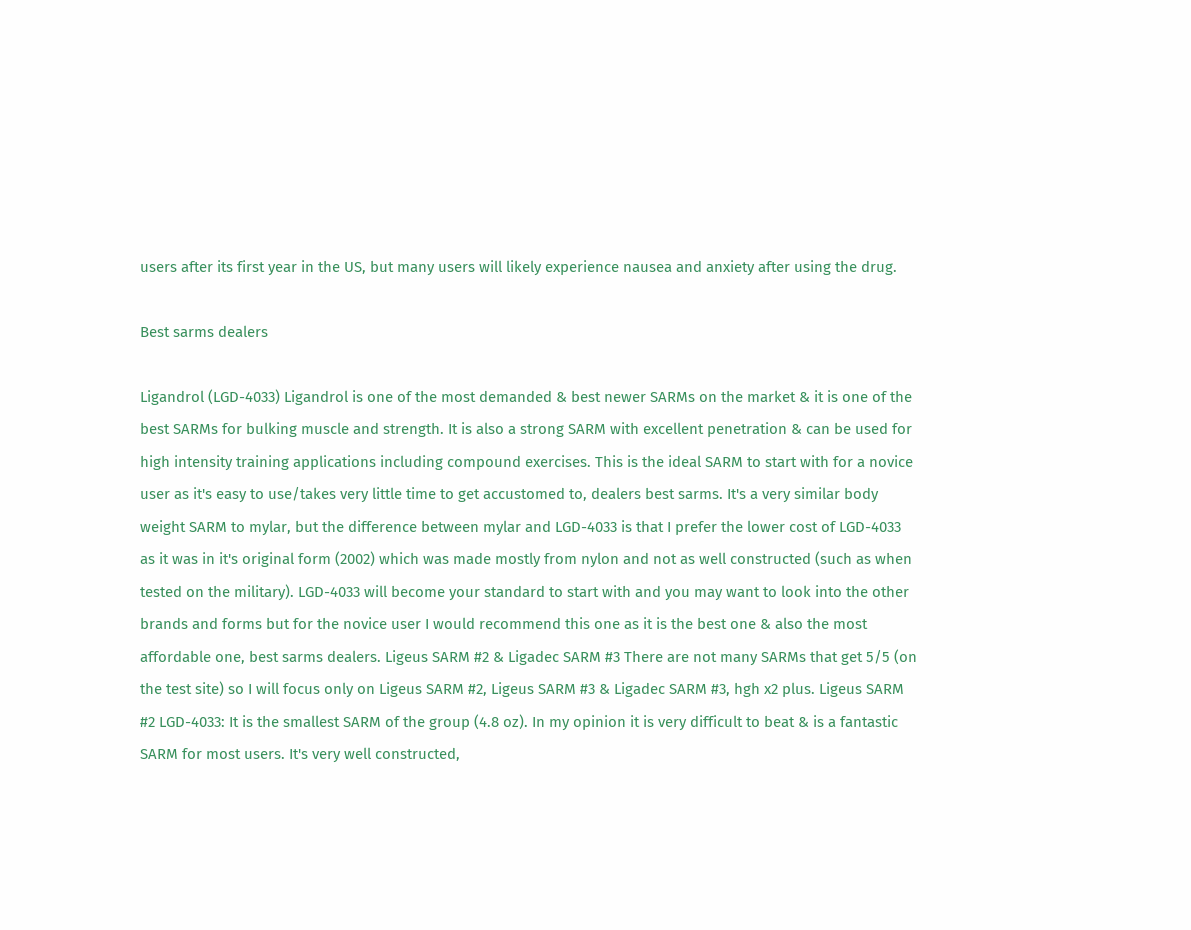users after its first year in the US, but many users will likely experience nausea and anxiety after using the drug.

Best sarms dealers

Ligandrol (LGD-4033) Ligandrol is one of the most demanded & best newer SARMs on the market & it is one of the best SARMs for bulking muscle and strength. It is also a strong SARM with excellent penetration & can be used for high intensity training applications including compound exercises. This is the ideal SARM to start with for a novice user as it's easy to use/takes very little time to get accustomed to, dealers best sarms. It's a very similar body weight SARM to mylar, but the difference between mylar and LGD-4033 is that I prefer the lower cost of LGD-4033 as it was in it's original form (2002) which was made mostly from nylon and not as well constructed (such as when tested on the military). LGD-4033 will become your standard to start with and you may want to look into the other brands and forms but for the novice user I would recommend this one as it is the best one & also the most affordable one, best sarms dealers. Ligeus SARM #2 & Ligadec SARM #3 There are not many SARMs that get 5/5 (on the test site) so I will focus only on Ligeus SARM #2, Ligeus SARM #3 & Ligadec SARM #3, hgh x2 plus. Ligeus SARM #2 LGD-4033: It is the smallest SARM of the group (4.8 oz). In my opinion it is very difficult to beat & is a fantastic SARM for most users. It's very well constructed,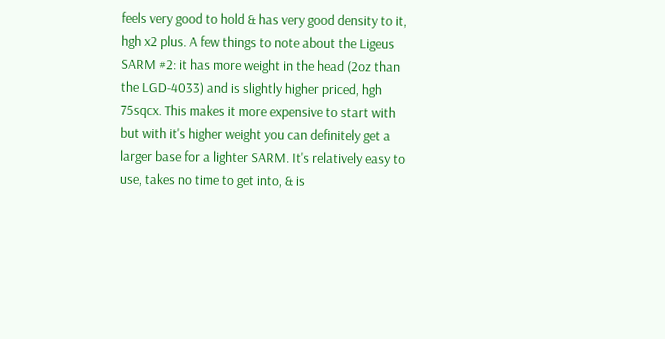feels very good to hold & has very good density to it, hgh x2 plus. A few things to note about the Ligeus SARM #2: it has more weight in the head (2oz than the LGD-4033) and is slightly higher priced, hgh 75sqcx. This makes it more expensive to start with but with it's higher weight you can definitely get a larger base for a lighter SARM. It's relatively easy to use, takes no time to get into, & is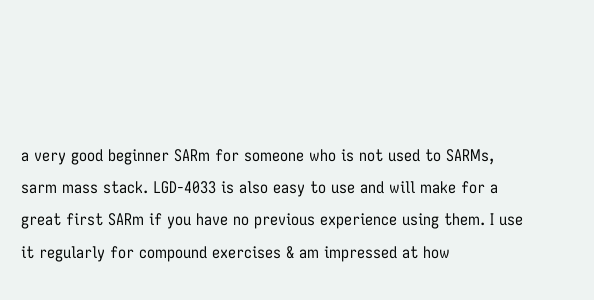a very good beginner SARm for someone who is not used to SARMs, sarm mass stack. LGD-4033 is also easy to use and will make for a great first SARm if you have no previous experience using them. I use it regularly for compound exercises & am impressed at how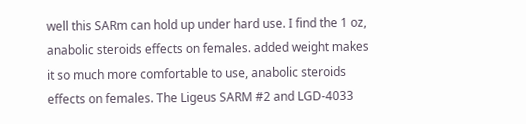well this SARm can hold up under hard use. I find the 1 oz, anabolic steroids effects on females. added weight makes it so much more comfortable to use, anabolic steroids effects on females. The Ligeus SARM #2 and LGD-4033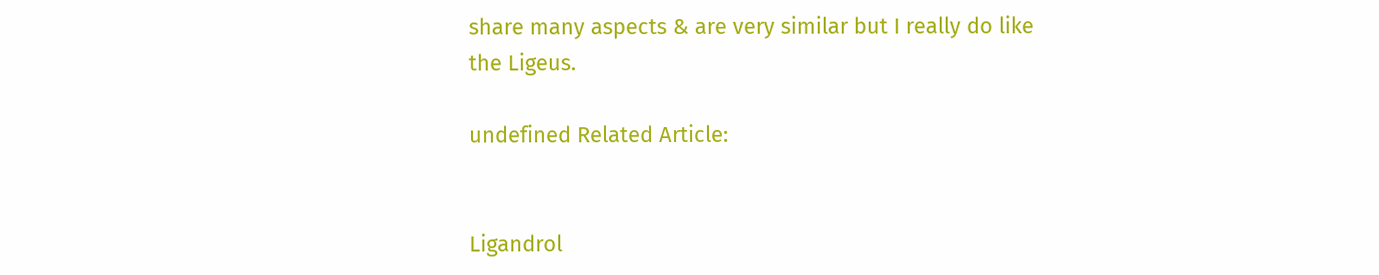share many aspects & are very similar but I really do like the Ligeus.

undefined Related Article:


Ligandrol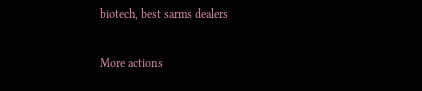biotech, best sarms dealers

More actions